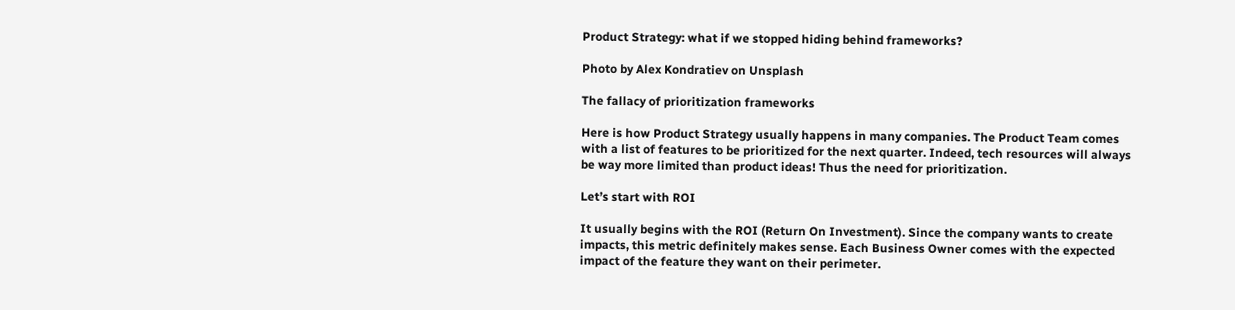Product Strategy: what if we stopped hiding behind frameworks?

Photo by Alex Kondratiev on Unsplash

The fallacy of prioritization frameworks

Here is how Product Strategy usually happens in many companies. The Product Team comes with a list of features to be prioritized for the next quarter. Indeed, tech resources will always be way more limited than product ideas! Thus the need for prioritization.

Let’s start with ROI

It usually begins with the ROI (Return On Investment). Since the company wants to create impacts, this metric definitely makes sense. Each Business Owner comes with the expected impact of the feature they want on their perimeter.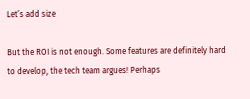Let’s add size

But the ROI is not enough. Some features are definitely hard to develop, the tech team argues! Perhaps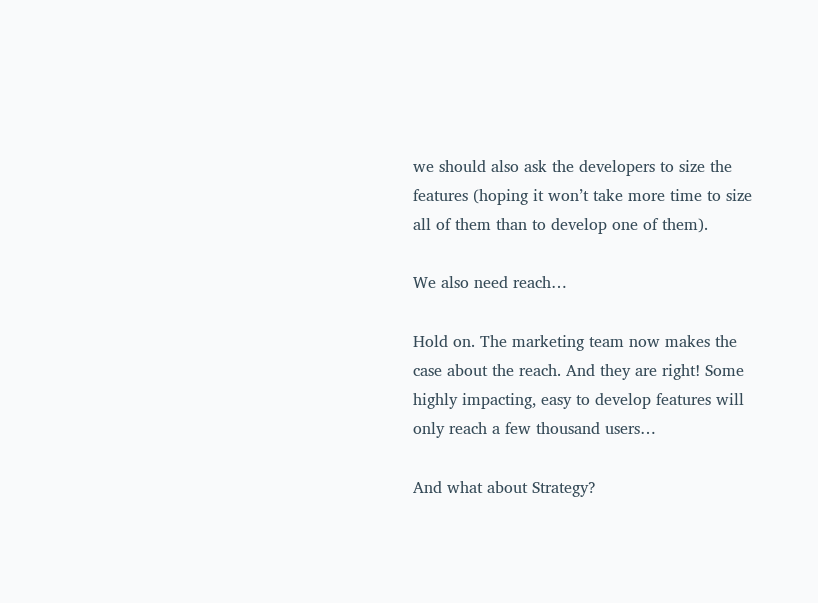we should also ask the developers to size the features (hoping it won’t take more time to size all of them than to develop one of them).

We also need reach…

Hold on. The marketing team now makes the case about the reach. And they are right! Some highly impacting, easy to develop features will only reach a few thousand users…

And what about Strategy?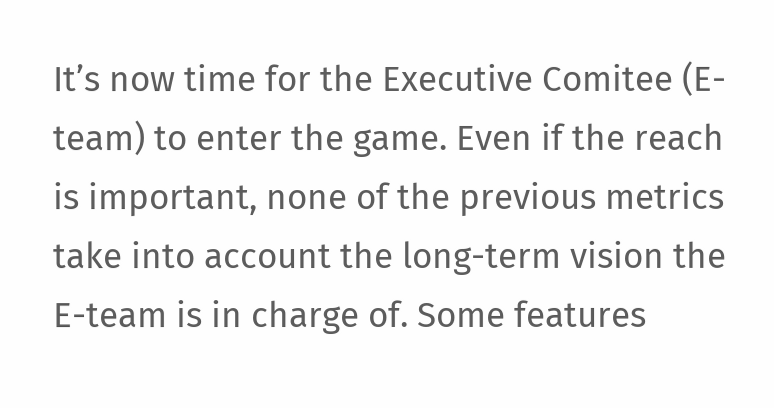It’s now time for the Executive Comitee (E-team) to enter the game. Even if the reach is important, none of the previous metrics take into account the long-term vision the E-team is in charge of. Some features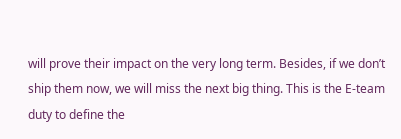will prove their impact on the very long term. Besides, if we don’t ship them now, we will miss the next big thing. This is the E-team duty to define the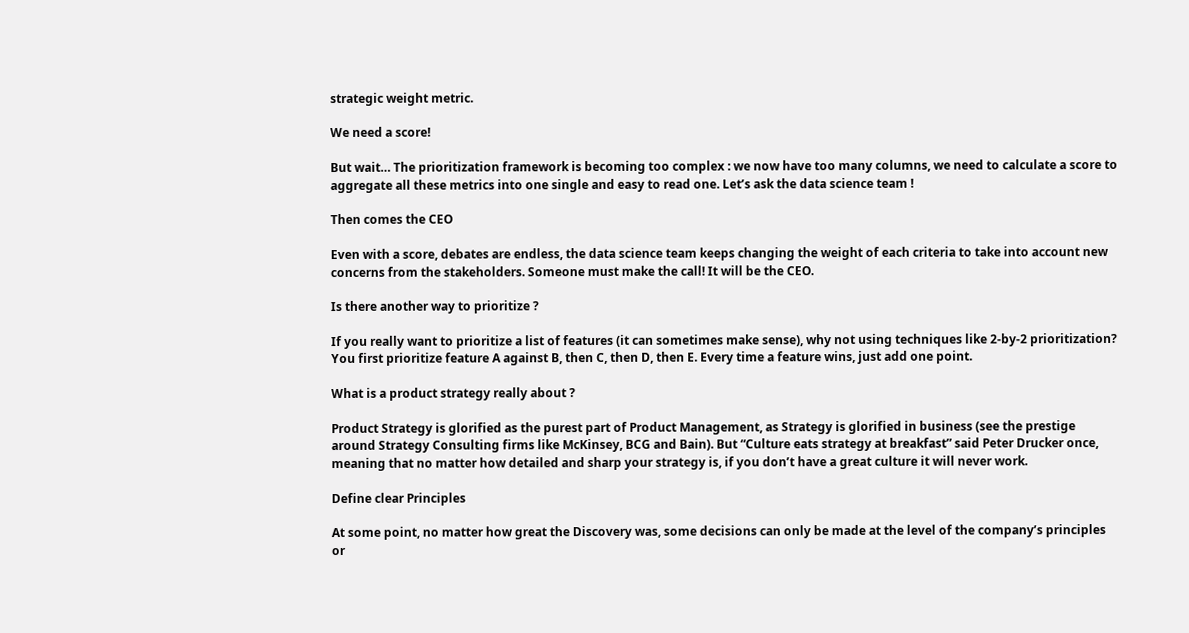strategic weight metric.

We need a score!

But wait… The prioritization framework is becoming too complex : we now have too many columns, we need to calculate a score to aggregate all these metrics into one single and easy to read one. Let’s ask the data science team !

Then comes the CEO

Even with a score, debates are endless, the data science team keeps changing the weight of each criteria to take into account new concerns from the stakeholders. Someone must make the call! It will be the CEO.

Is there another way to prioritize ?

If you really want to prioritize a list of features (it can sometimes make sense), why not using techniques like 2-by-2 prioritization? You first prioritize feature A against B, then C, then D, then E. Every time a feature wins, just add one point.

What is a product strategy really about ?

Product Strategy is glorified as the purest part of Product Management, as Strategy is glorified in business (see the prestige around Strategy Consulting firms like McKinsey, BCG and Bain). But “Culture eats strategy at breakfast” said Peter Drucker once, meaning that no matter how detailed and sharp your strategy is, if you don’t have a great culture it will never work.

Define clear Principles

At some point, no matter how great the Discovery was, some decisions can only be made at the level of the company’s principles or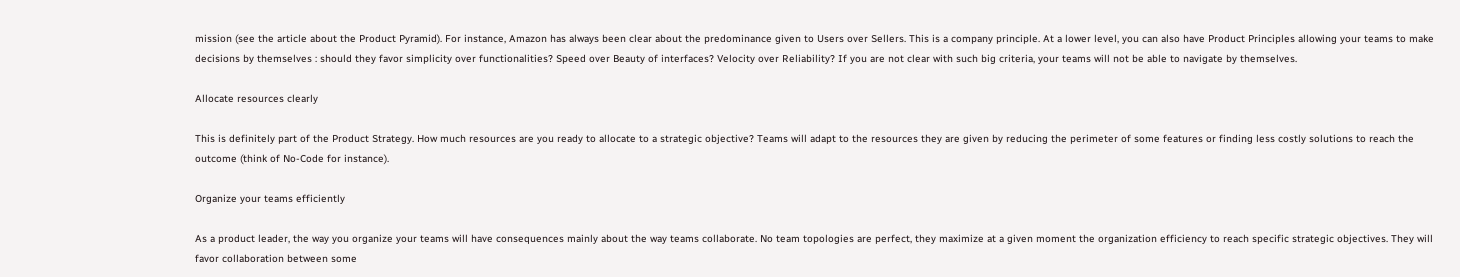mission (see the article about the Product Pyramid). For instance, Amazon has always been clear about the predominance given to Users over Sellers. This is a company principle. At a lower level, you can also have Product Principles allowing your teams to make decisions by themselves : should they favor simplicity over functionalities? Speed over Beauty of interfaces? Velocity over Reliability? If you are not clear with such big criteria, your teams will not be able to navigate by themselves.

Allocate resources clearly

This is definitely part of the Product Strategy. How much resources are you ready to allocate to a strategic objective? Teams will adapt to the resources they are given by reducing the perimeter of some features or finding less costly solutions to reach the outcome (think of No-Code for instance).

Organize your teams efficiently

As a product leader, the way you organize your teams will have consequences mainly about the way teams collaborate. No team topologies are perfect, they maximize at a given moment the organization efficiency to reach specific strategic objectives. They will favor collaboration between some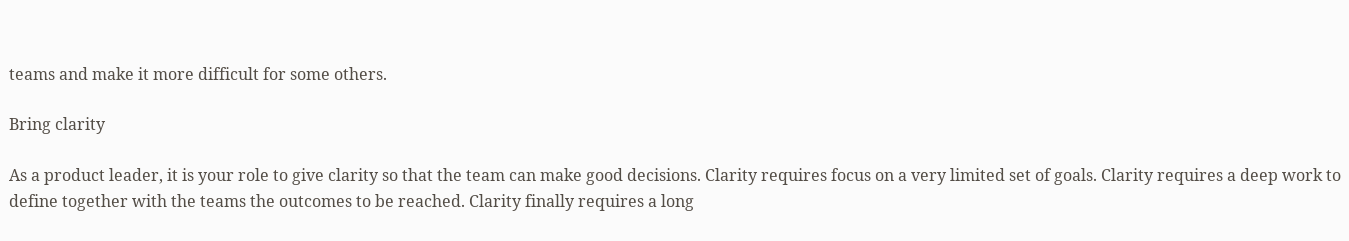teams and make it more difficult for some others.

Bring clarity

As a product leader, it is your role to give clarity so that the team can make good decisions. Clarity requires focus on a very limited set of goals. Clarity requires a deep work to define together with the teams the outcomes to be reached. Clarity finally requires a long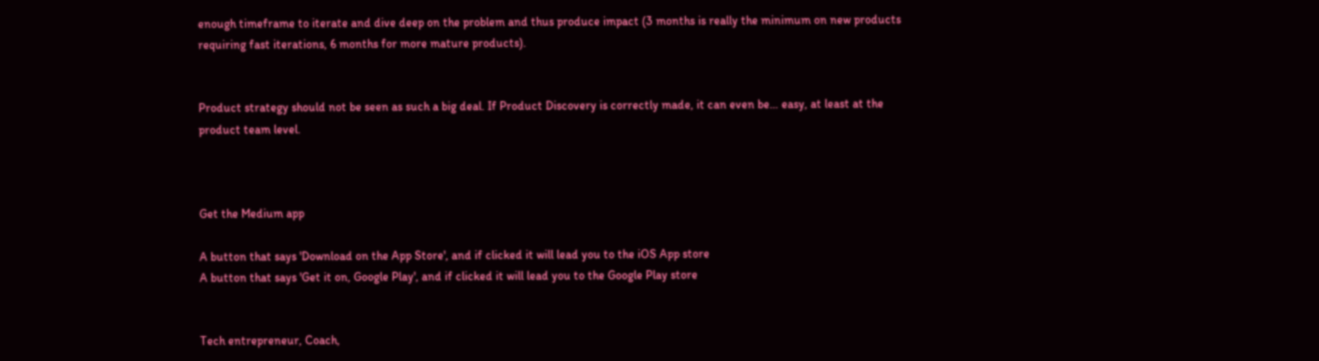enough timeframe to iterate and dive deep on the problem and thus produce impact (3 months is really the minimum on new products requiring fast iterations, 6 months for more mature products).


Product strategy should not be seen as such a big deal. If Product Discovery is correctly made, it can even be… easy, at least at the product team level.



Get the Medium app

A button that says 'Download on the App Store', and if clicked it will lead you to the iOS App store
A button that says 'Get it on, Google Play', and if clicked it will lead you to the Google Play store


Tech entrepreneur, Coach,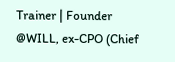Trainer | Founder @WILL, ex-CPO (Chief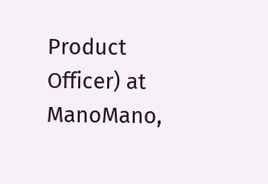Product Officer) at ManoMano,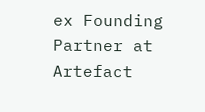ex Founding Partner at Artefact